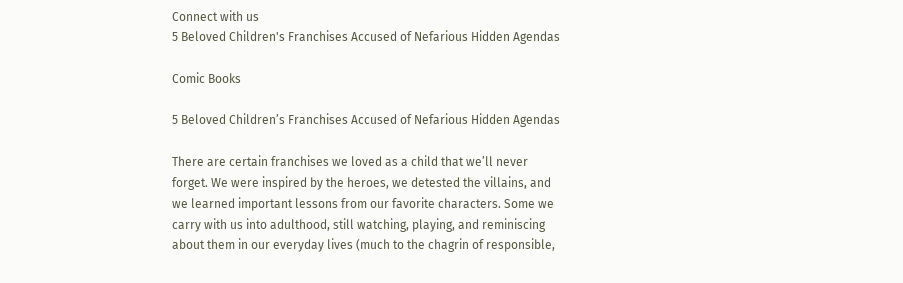Connect with us
5 Beloved Children's Franchises Accused of Nefarious Hidden Agendas

Comic Books

5 Beloved Children’s Franchises Accused of Nefarious Hidden Agendas

There are certain franchises we loved as a child that we’ll never forget. We were inspired by the heroes, we detested the villains, and we learned important lessons from our favorite characters. Some we carry with us into adulthood, still watching, playing, and reminiscing about them in our everyday lives (much to the chagrin of responsible,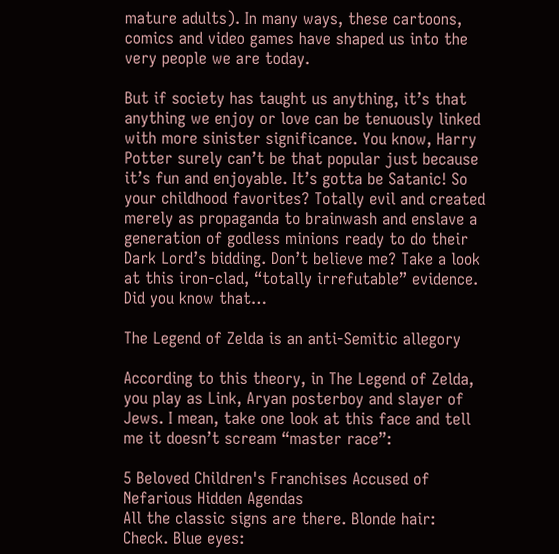mature adults). In many ways, these cartoons, comics and video games have shaped us into the very people we are today.

But if society has taught us anything, it’s that anything we enjoy or love can be tenuously linked with more sinister significance. You know, Harry Potter surely can’t be that popular just because it’s fun and enjoyable. It’s gotta be Satanic! So your childhood favorites? Totally evil and created merely as propaganda to brainwash and enslave a generation of godless minions ready to do their Dark Lord’s bidding. Don’t believe me? Take a look at this iron-clad, “totally irrefutable” evidence. Did you know that…

The Legend of Zelda is an anti-Semitic allegory

According to this theory, in The Legend of Zelda, you play as Link, Aryan posterboy and slayer of Jews. I mean, take one look at this face and tell me it doesn’t scream “master race”:

5 Beloved Children's Franchises Accused of Nefarious Hidden Agendas
All the classic signs are there. Blonde hair: Check. Blue eyes: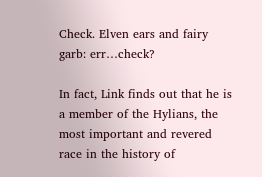Check. Elven ears and fairy garb: err…check?

In fact, Link finds out that he is a member of the Hylians, the most important and revered race in the history of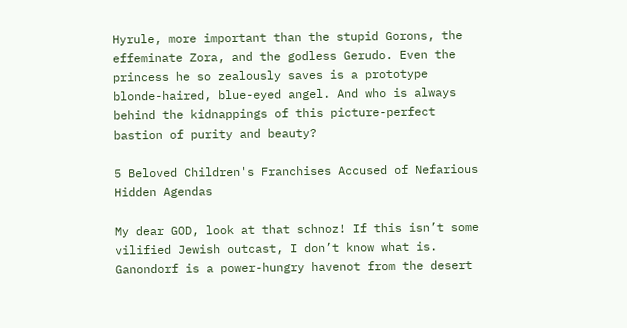Hyrule, more important than the stupid Gorons, the effeminate Zora, and the godless Gerudo. Even the princess he so zealously saves is a prototype blonde-haired, blue-eyed angel. And who is always behind the kidnappings of this picture-perfect bastion of purity and beauty?

5 Beloved Children's Franchises Accused of Nefarious Hidden Agendas

My dear GOD, look at that schnoz! If this isn’t some vilified Jewish outcast, I don’t know what is. Ganondorf is a power-hungry havenot from the desert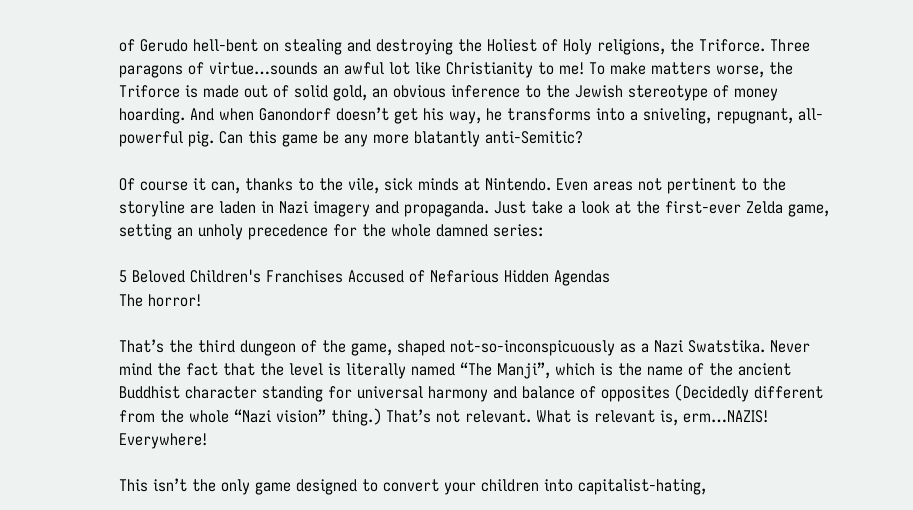of Gerudo hell-bent on stealing and destroying the Holiest of Holy religions, the Triforce. Three paragons of virtue…sounds an awful lot like Christianity to me! To make matters worse, the Triforce is made out of solid gold, an obvious inference to the Jewish stereotype of money hoarding. And when Ganondorf doesn’t get his way, he transforms into a sniveling, repugnant, all-powerful pig. Can this game be any more blatantly anti-Semitic?

Of course it can, thanks to the vile, sick minds at Nintendo. Even areas not pertinent to the storyline are laden in Nazi imagery and propaganda. Just take a look at the first-ever Zelda game, setting an unholy precedence for the whole damned series:

5 Beloved Children's Franchises Accused of Nefarious Hidden Agendas
The horror!

That’s the third dungeon of the game, shaped not-so-inconspicuously as a Nazi Swatstika. Never mind the fact that the level is literally named “The Manji”, which is the name of the ancient Buddhist character standing for universal harmony and balance of opposites (Decidedly different from the whole “Nazi vision” thing.) That’s not relevant. What is relevant is, erm…NAZIS! Everywhere!

This isn’t the only game designed to convert your children into capitalist-hating,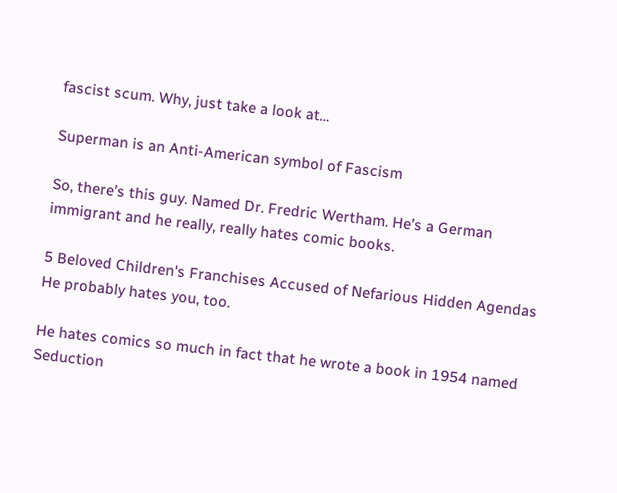fascist scum. Why, just take a look at…

Superman is an Anti-American symbol of Fascism

So, there’s this guy. Named Dr. Fredric Wertham. He’s a German immigrant and he really, really hates comic books.

5 Beloved Children's Franchises Accused of Nefarious Hidden Agendas
He probably hates you, too.

He hates comics so much in fact that he wrote a book in 1954 named Seduction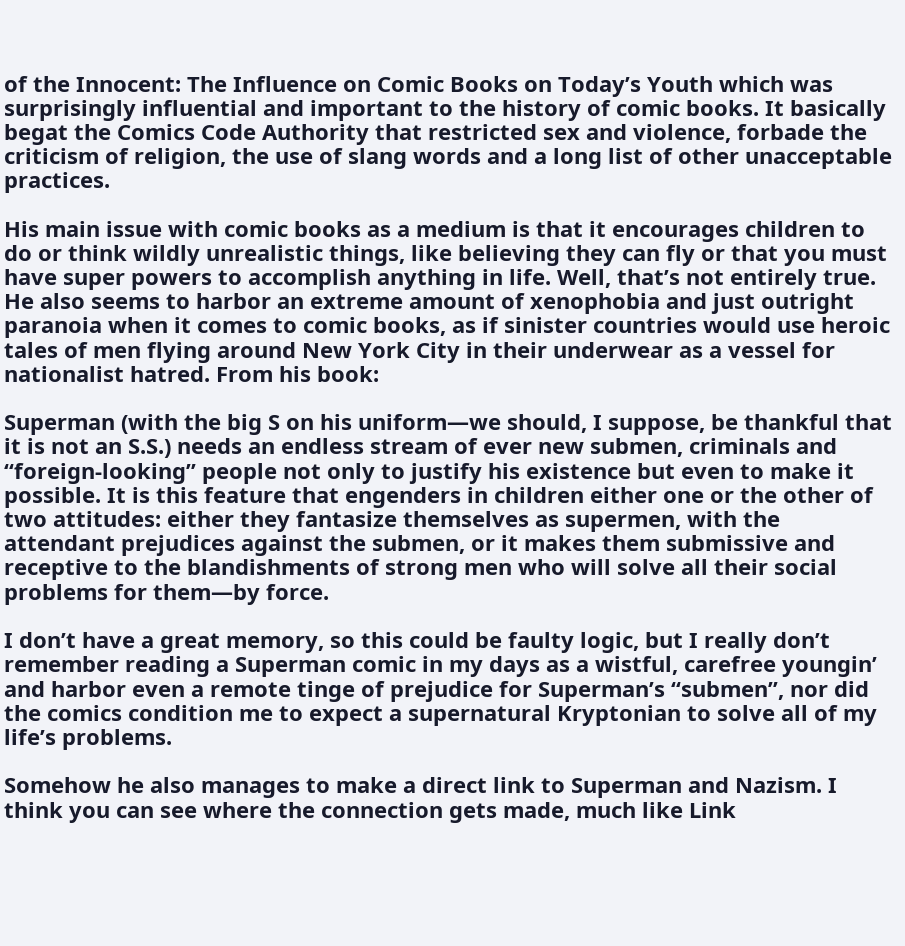of the Innocent: The Influence on Comic Books on Today’s Youth which was surprisingly influential and important to the history of comic books. It basically begat the Comics Code Authority that restricted sex and violence, forbade the criticism of religion, the use of slang words and a long list of other unacceptable practices.

His main issue with comic books as a medium is that it encourages children to do or think wildly unrealistic things, like believing they can fly or that you must have super powers to accomplish anything in life. Well, that’s not entirely true. He also seems to harbor an extreme amount of xenophobia and just outright paranoia when it comes to comic books, as if sinister countries would use heroic tales of men flying around New York City in their underwear as a vessel for nationalist hatred. From his book:

Superman (with the big S on his uniform—we should, I suppose, be thankful that it is not an S.S.) needs an endless stream of ever new submen, criminals and “foreign-looking” people not only to justify his existence but even to make it possible. It is this feature that engenders in children either one or the other of two attitudes: either they fantasize themselves as supermen, with the attendant prejudices against the submen, or it makes them submissive and receptive to the blandishments of strong men who will solve all their social problems for them—by force.

I don’t have a great memory, so this could be faulty logic, but I really don’t remember reading a Superman comic in my days as a wistful, carefree youngin’ and harbor even a remote tinge of prejudice for Superman’s “submen”, nor did the comics condition me to expect a supernatural Kryptonian to solve all of my life’s problems.

Somehow he also manages to make a direct link to Superman and Nazism. I think you can see where the connection gets made, much like Link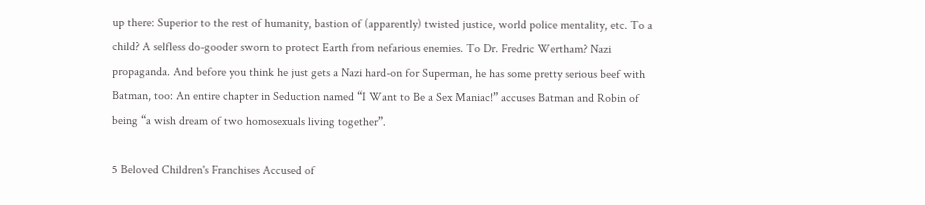up there: Superior to the rest of humanity, bastion of (apparently) twisted justice, world police mentality, etc. To a child? A selfless do-gooder sworn to protect Earth from nefarious enemies. To Dr. Fredric Wertham? Nazi propaganda. And before you think he just gets a Nazi hard-on for Superman, he has some pretty serious beef with Batman, too: An entire chapter in Seduction named “I Want to Be a Sex Maniac!” accuses Batman and Robin of being “a wish dream of two homosexuals living together”.

5 Beloved Children's Franchises Accused of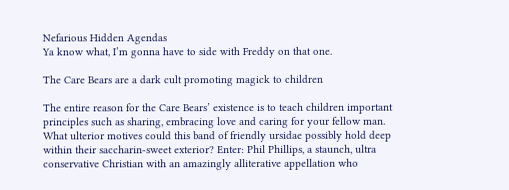Nefarious Hidden Agendas
Ya know what, I’m gonna have to side with Freddy on that one.

The Care Bears are a dark cult promoting magick to children

The entire reason for the Care Bears’ existence is to teach children important principles such as sharing, embracing love and caring for your fellow man. What ulterior motives could this band of friendly ursidae possibly hold deep within their saccharin-sweet exterior? Enter: Phil Phillips, a staunch, ultra conservative Christian with an amazingly alliterative appellation who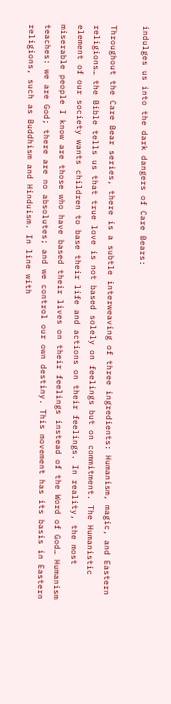indulges us into the dark dangers of Care Bears:

Throughout the Care Bear series, there is a subtle interweaving of three ingredients: Humanism, magic, and Eastern religions… the Bible tells us that true love is not based solely on feelings but on commitment. The Humanistic element of our society wants children to base their life and actions on their feelings. In reality, the most miserable people I know are those who have based their lives on their feelings instead of the Word of God… Humanism teaches: we are God; there are no absolutes; and we control our own destiny. This movement has its basis in Eastern religions, such as Buddhism and Hinduism. In line with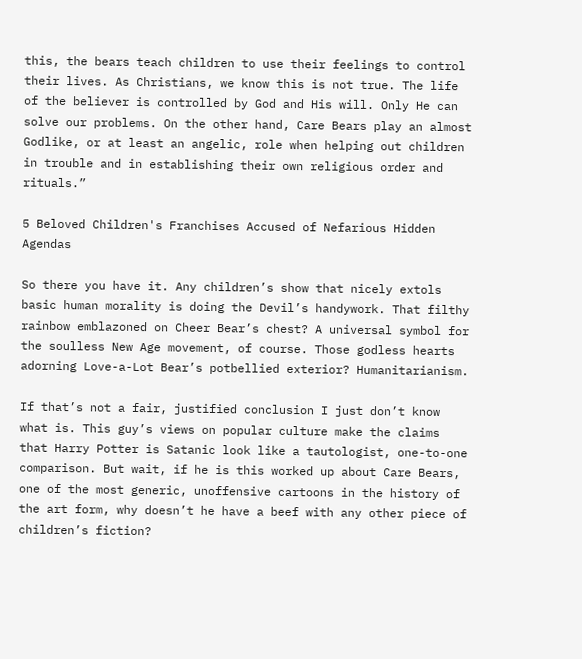this, the bears teach children to use their feelings to control their lives. As Christians, we know this is not true. The life of the believer is controlled by God and His will. Only He can solve our problems. On the other hand, Care Bears play an almost Godlike, or at least an angelic, role when helping out children in trouble and in establishing their own religious order and rituals.”

5 Beloved Children's Franchises Accused of Nefarious Hidden Agendas

So there you have it. Any children’s show that nicely extols basic human morality is doing the Devil’s handywork. That filthy rainbow emblazoned on Cheer Bear’s chest? A universal symbol for the soulless New Age movement, of course. Those godless hearts adorning Love-a-Lot Bear’s potbellied exterior? Humanitarianism.

If that’s not a fair, justified conclusion I just don’t know what is. This guy’s views on popular culture make the claims that Harry Potter is Satanic look like a tautologist, one-to-one comparison. But wait, if he is this worked up about Care Bears, one of the most generic, unoffensive cartoons in the history of the art form, why doesn’t he have a beef with any other piece of children’s fiction?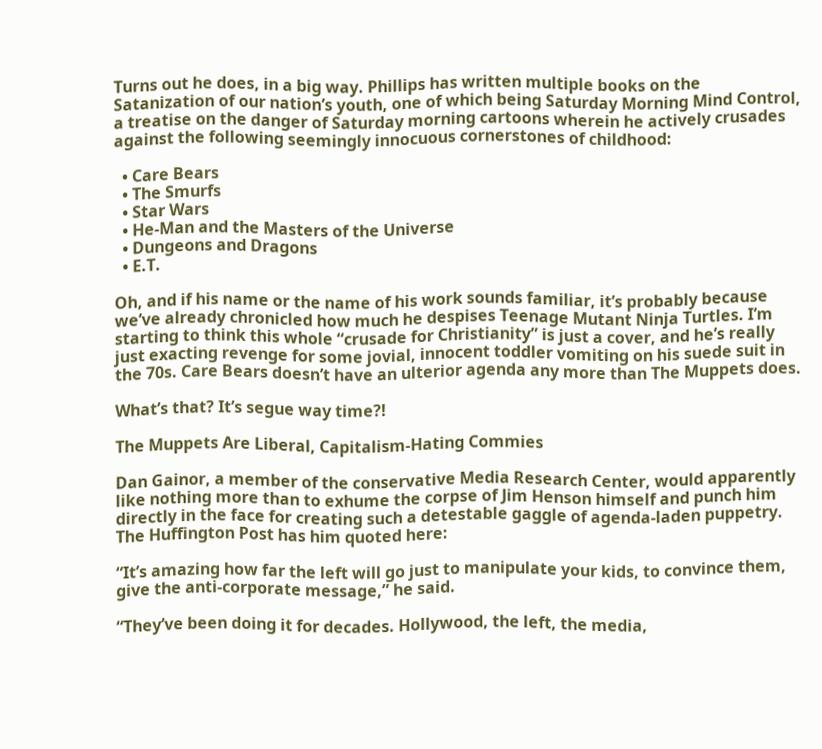Turns out he does, in a big way. Phillips has written multiple books on the Satanization of our nation’s youth, one of which being Saturday Morning Mind Control, a treatise on the danger of Saturday morning cartoons wherein he actively crusades against the following seemingly innocuous cornerstones of childhood:

  • Care Bears
  • The Smurfs
  • Star Wars
  • He-Man and the Masters of the Universe
  • Dungeons and Dragons
  • E.T.

Oh, and if his name or the name of his work sounds familiar, it’s probably because we’ve already chronicled how much he despises Teenage Mutant Ninja Turtles. I’m starting to think this whole “crusade for Christianity” is just a cover, and he’s really just exacting revenge for some jovial, innocent toddler vomiting on his suede suit in the 70s. Care Bears doesn’t have an ulterior agenda any more than The Muppets does.

What’s that? It’s segue way time?!

The Muppets Are Liberal, Capitalism-Hating Commies

Dan Gainor, a member of the conservative Media Research Center, would apparently like nothing more than to exhume the corpse of Jim Henson himself and punch him directly in the face for creating such a detestable gaggle of agenda-laden puppetry. The Huffington Post has him quoted here:

“It’s amazing how far the left will go just to manipulate your kids, to convince them, give the anti-corporate message,” he said.

“They’ve been doing it for decades. Hollywood, the left, the media,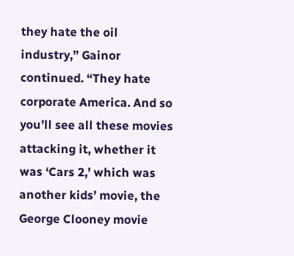they hate the oil industry,” Gainor continued. “They hate corporate America. And so you’ll see all these movies attacking it, whether it was ‘Cars 2,’ which was another kids’ movie, the George Clooney movie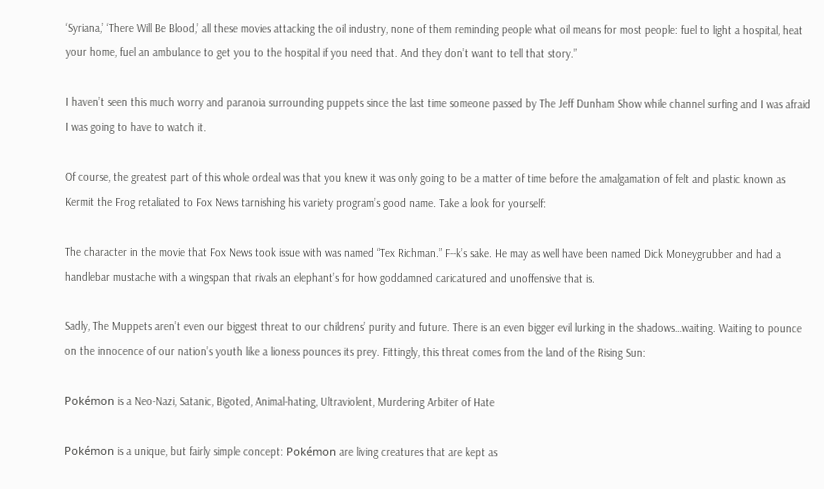‘Syriana,’ ‘There Will Be Blood,’ all these movies attacking the oil industry, none of them reminding people what oil means for most people: fuel to light a hospital, heat your home, fuel an ambulance to get you to the hospital if you need that. And they don’t want to tell that story.”

I haven’t seen this much worry and paranoia surrounding puppets since the last time someone passed by The Jeff Dunham Show while channel surfing and I was afraid I was going to have to watch it.

Of course, the greatest part of this whole ordeal was that you knew it was only going to be a matter of time before the amalgamation of felt and plastic known as Kermit the Frog retaliated to Fox News tarnishing his variety program’s good name. Take a look for yourself:

The character in the movie that Fox News took issue with was named “Tex Richman.” F--k’s sake. He may as well have been named Dick Moneygrubber and had a handlebar mustache with a wingspan that rivals an elephant’s for how goddamned caricatured and unoffensive that is.

Sadly, The Muppets aren’t even our biggest threat to our childrens’ purity and future. There is an even bigger evil lurking in the shadows…waiting. Waiting to pounce on the innocence of our nation’s youth like a lioness pounces its prey. Fittingly, this threat comes from the land of the Rising Sun:

Pokémon is a Neo-Nazi, Satanic, Bigoted, Animal-hating, Ultraviolent, Murdering Arbiter of Hate

Pokémon is a unique, but fairly simple concept: Pokémon are living creatures that are kept as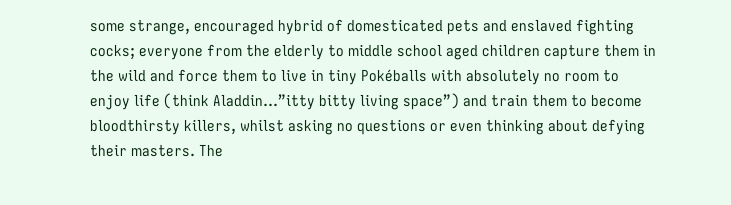some strange, encouraged hybrid of domesticated pets and enslaved fighting cocks; everyone from the elderly to middle school aged children capture them in the wild and force them to live in tiny Pokéballs with absolutely no room to enjoy life (think Aladdin…”itty bitty living space”) and train them to become bloodthirsty killers, whilst asking no questions or even thinking about defying their masters. The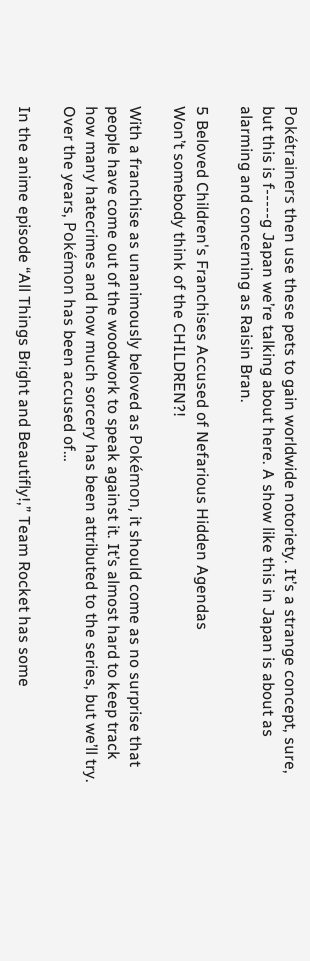Pokétrainers then use these pets to gain worldwide notoriety. It’s a strange concept, sure, but this is f-----g Japan we’re talking about here. A show like this in Japan is about as alarming and concerning as Raisin Bran.

5 Beloved Children's Franchises Accused of Nefarious Hidden Agendas
Won’t somebody think of the CHILDREN?!

With a franchise as unanimously beloved as Pokémon, it should come as no surprise that people have come out of the woodwork to speak against it. It’s almost hard to keep track how many hatecrimes and how much sorcery has been attributed to the series, but we’ll try. Over the years, Pokémon has been accused of…

In the anime episode “All Things Bright and Beautifly!,” Team Rocket has some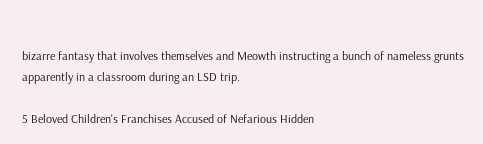bizarre fantasy that involves themselves and Meowth instructing a bunch of nameless grunts apparently in a classroom during an LSD trip.

5 Beloved Children's Franchises Accused of Nefarious Hidden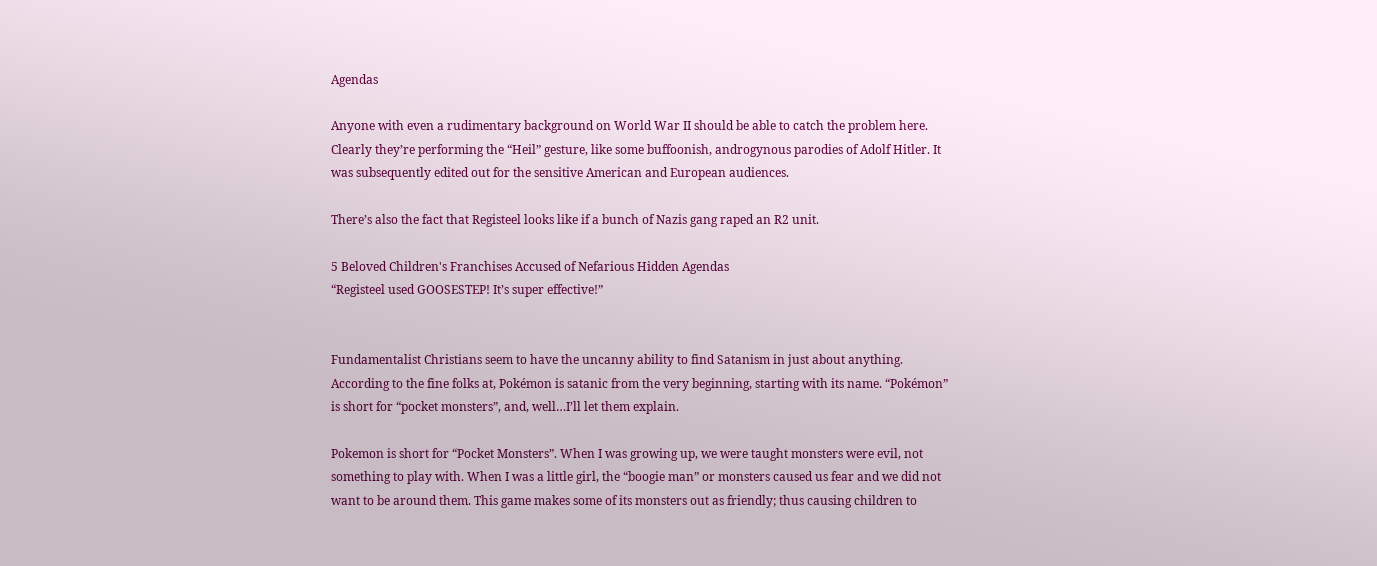Agendas

Anyone with even a rudimentary background on World War II should be able to catch the problem here. Clearly they’re performing the “Heil” gesture, like some buffoonish, androgynous parodies of Adolf Hitler. It was subsequently edited out for the sensitive American and European audiences.

There’s also the fact that Registeel looks like if a bunch of Nazis gang raped an R2 unit.

5 Beloved Children's Franchises Accused of Nefarious Hidden Agendas
“Registeel used GOOSESTEP! It’s super effective!”


Fundamentalist Christians seem to have the uncanny ability to find Satanism in just about anything. According to the fine folks at, Pokémon is satanic from the very beginning, starting with its name. “Pokémon” is short for “pocket monsters”, and, well…I’ll let them explain.

Pokemon is short for “Pocket Monsters”. When I was growing up, we were taught monsters were evil, not something to play with. When I was a little girl, the “boogie man” or monsters caused us fear and we did not want to be around them. This game makes some of its monsters out as friendly; thus causing children to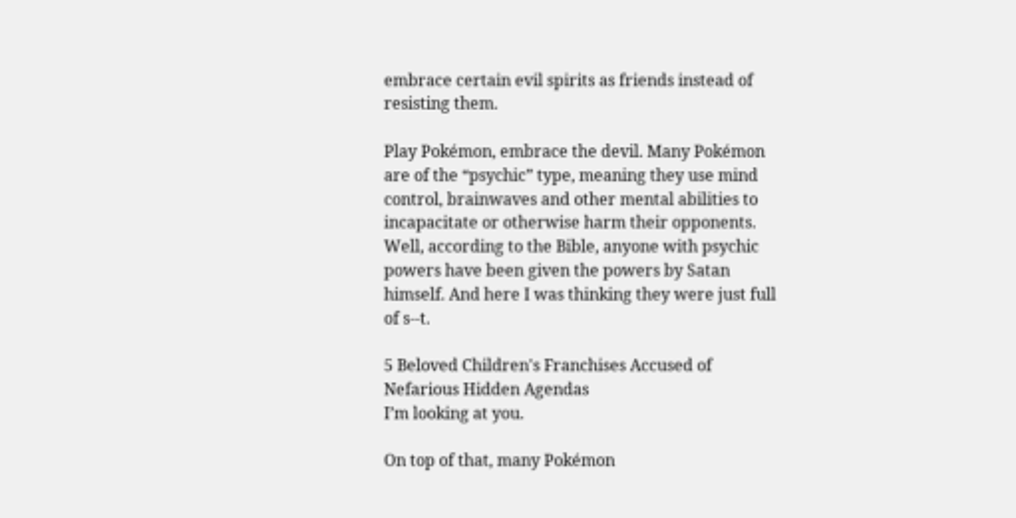embrace certain evil spirits as friends instead of resisting them.

Play Pokémon, embrace the devil. Many Pokémon are of the “psychic” type, meaning they use mind control, brainwaves and other mental abilities to incapacitate or otherwise harm their opponents. Well, according to the Bible, anyone with psychic powers have been given the powers by Satan himself. And here I was thinking they were just full of s--t.

5 Beloved Children's Franchises Accused of Nefarious Hidden Agendas
I’m looking at you.

On top of that, many Pokémon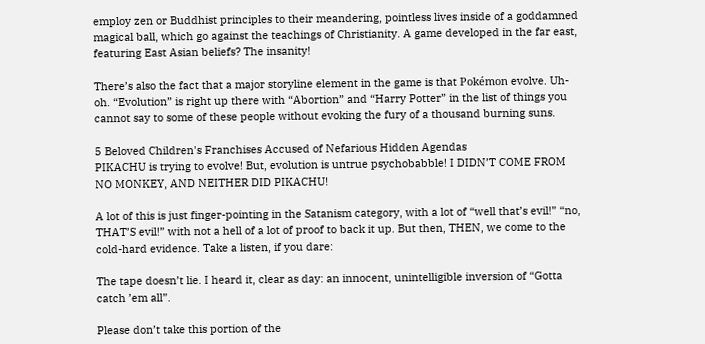employ zen or Buddhist principles to their meandering, pointless lives inside of a goddamned magical ball, which go against the teachings of Christianity. A game developed in the far east, featuring East Asian beliefs? The insanity!

There’s also the fact that a major storyline element in the game is that Pokémon evolve. Uh-oh. “Evolution” is right up there with “Abortion” and “Harry Potter” in the list of things you cannot say to some of these people without evoking the fury of a thousand burning suns.

5 Beloved Children's Franchises Accused of Nefarious Hidden Agendas
PIKACHU is trying to evolve! But, evolution is untrue psychobabble! I DIDN’T COME FROM NO MONKEY, AND NEITHER DID PIKACHU!

A lot of this is just finger-pointing in the Satanism category, with a lot of “well that’s evil!” “no, THAT’S evil!” with not a hell of a lot of proof to back it up. But then, THEN, we come to the cold-hard evidence. Take a listen, if you dare:

The tape doesn’t lie. I heard it, clear as day: an innocent, unintelligible inversion of “Gotta catch ’em all”.

Please don’t take this portion of the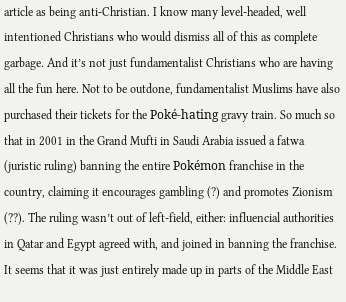article as being anti-Christian. I know many level-headed, well intentioned Christians who would dismiss all of this as complete garbage. And it’s not just fundamentalist Christians who are having all the fun here. Not to be outdone, fundamentalist Muslims have also purchased their tickets for the Poké-hating gravy train. So much so that in 2001 in the Grand Mufti in Saudi Arabia issued a fatwa (juristic ruling) banning the entire Pokémon franchise in the country, claiming it encourages gambling (?) and promotes Zionism (??). The ruling wasn’t out of left-field, either: influencial authorities in Qatar and Egypt agreed with, and joined in banning the franchise. It seems that it was just entirely made up in parts of the Middle East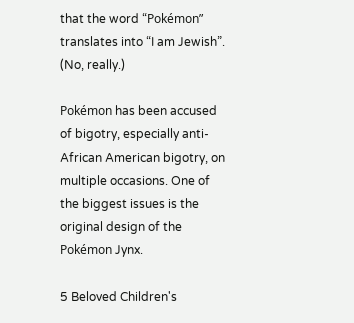that the word “Pokémon” translates into “I am Jewish”. (No, really.)

Pokémon has been accused of bigotry, especially anti-African American bigotry, on multiple occasions. One of the biggest issues is the original design of the Pokémon Jynx.

5 Beloved Children's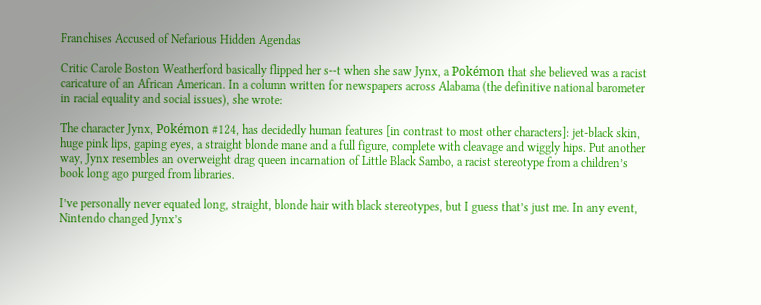Franchises Accused of Nefarious Hidden Agendas

Critic Carole Boston Weatherford basically flipped her s--t when she saw Jynx, a Pokémon that she believed was a racist caricature of an African American. In a column written for newspapers across Alabama (the definitive national barometer in racial equality and social issues), she wrote:

The character Jynx, Pokémon #124, has decidedly human features [in contrast to most other characters]: jet-black skin, huge pink lips, gaping eyes, a straight blonde mane and a full figure, complete with cleavage and wiggly hips. Put another way, Jynx resembles an overweight drag queen incarnation of Little Black Sambo, a racist stereotype from a children’s book long ago purged from libraries.

I’ve personally never equated long, straight, blonde hair with black stereotypes, but I guess that’s just me. In any event, Nintendo changed Jynx’s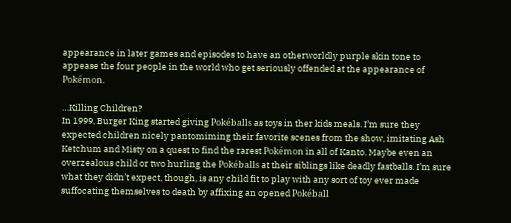appearance in later games and episodes to have an otherworldly purple skin tone to appease the four people in the world who get seriously offended at the appearance of Pokémon.

…Killing Children?
In 1999, Burger King started giving Pokéballs as toys in ther kids meals. I’m sure they expected children nicely pantomiming their favorite scenes from the show, imitating Ash Ketchum and Misty on a quest to find the rarest Pokémon in all of Kanto. Maybe even an overzealous child or two hurling the Pokéballs at their siblings like deadly fastballs. I’m sure what they didn’t expect, though, is any child fit to play with any sort of toy ever made suffocating themselves to death by affixing an opened Pokéball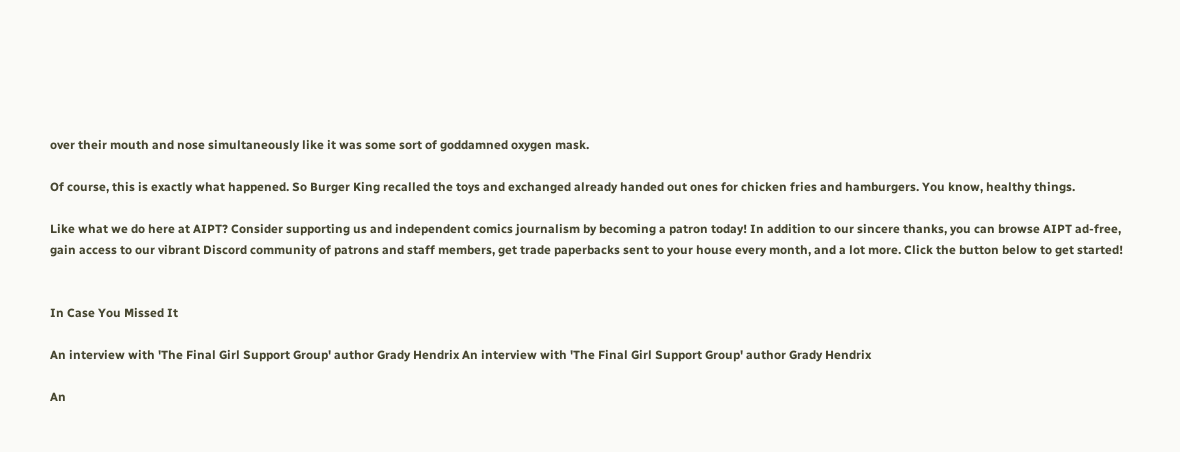over their mouth and nose simultaneously like it was some sort of goddamned oxygen mask.

Of course, this is exactly what happened. So Burger King recalled the toys and exchanged already handed out ones for chicken fries and hamburgers. You know, healthy things.

Like what we do here at AIPT? Consider supporting us and independent comics journalism by becoming a patron today! In addition to our sincere thanks, you can browse AIPT ad-free, gain access to our vibrant Discord community of patrons and staff members, get trade paperbacks sent to your house every month, and a lot more. Click the button below to get started!


In Case You Missed It

An interview with 'The Final Girl Support Group' author Grady Hendrix An interview with 'The Final Girl Support Group' author Grady Hendrix

An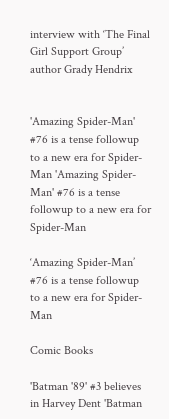interview with ‘The Final Girl Support Group’ author Grady Hendrix


'Amazing Spider-Man' #76 is a tense followup to a new era for Spider-Man 'Amazing Spider-Man' #76 is a tense followup to a new era for Spider-Man

‘Amazing Spider-Man’ #76 is a tense followup to a new era for Spider-Man

Comic Books

'Batman '89' #3 believes in Harvey Dent 'Batman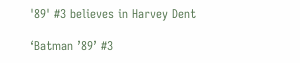'89' #3 believes in Harvey Dent

‘Batman ’89’ #3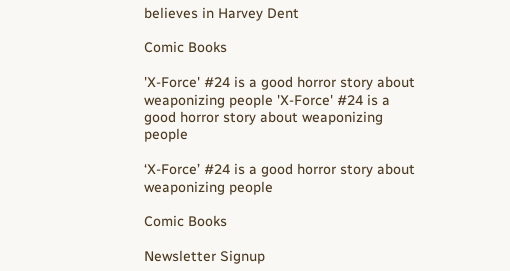believes in Harvey Dent

Comic Books

'X-Force' #24 is a good horror story about weaponizing people 'X-Force' #24 is a good horror story about weaponizing people

‘X-Force’ #24 is a good horror story about weaponizing people

Comic Books

Newsletter Signup